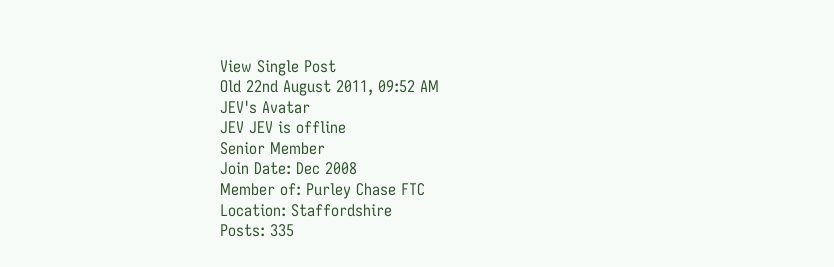View Single Post
Old 22nd August 2011, 09:52 AM
JEV's Avatar
JEV JEV is offline
Senior Member
Join Date: Dec 2008
Member of: Purley Chase FTC
Location: Staffordshire
Posts: 335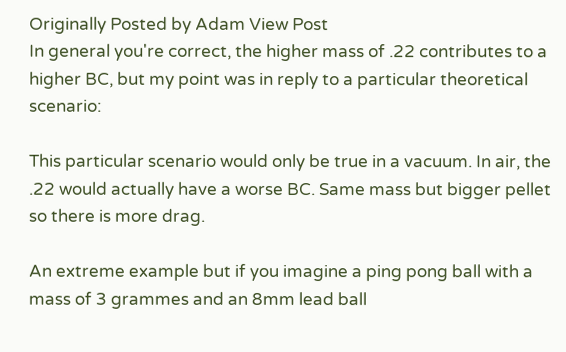Originally Posted by Adam View Post
In general you're correct, the higher mass of .22 contributes to a higher BC, but my point was in reply to a particular theoretical scenario:

This particular scenario would only be true in a vacuum. In air, the .22 would actually have a worse BC. Same mass but bigger pellet so there is more drag.

An extreme example but if you imagine a ping pong ball with a mass of 3 grammes and an 8mm lead ball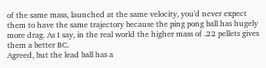of the same mass, launched at the same velocity, you'd never expect them to have the same trajectory because the ping pong ball has hugely more drag. As I say, in the real world the higher mass of .22 pellets gives them a better BC.
Agreed, but the lead ball has a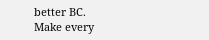better BC.
Make every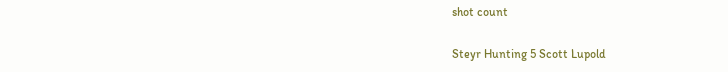shot count

Steyr Hunting 5 Scott Lupold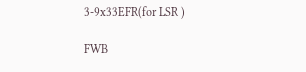3-9x33EFR(for LSR )

FWB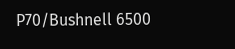P70/Bushnell 6500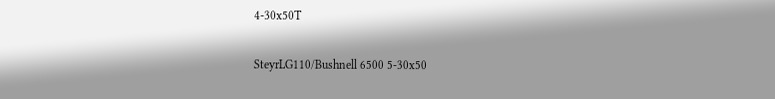4-30x50T

SteyrLG110/Bushnell 6500 5-30x50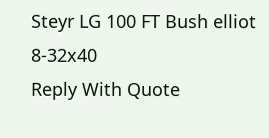Steyr LG 100 FT Bush elliot 8-32x40
Reply With Quote